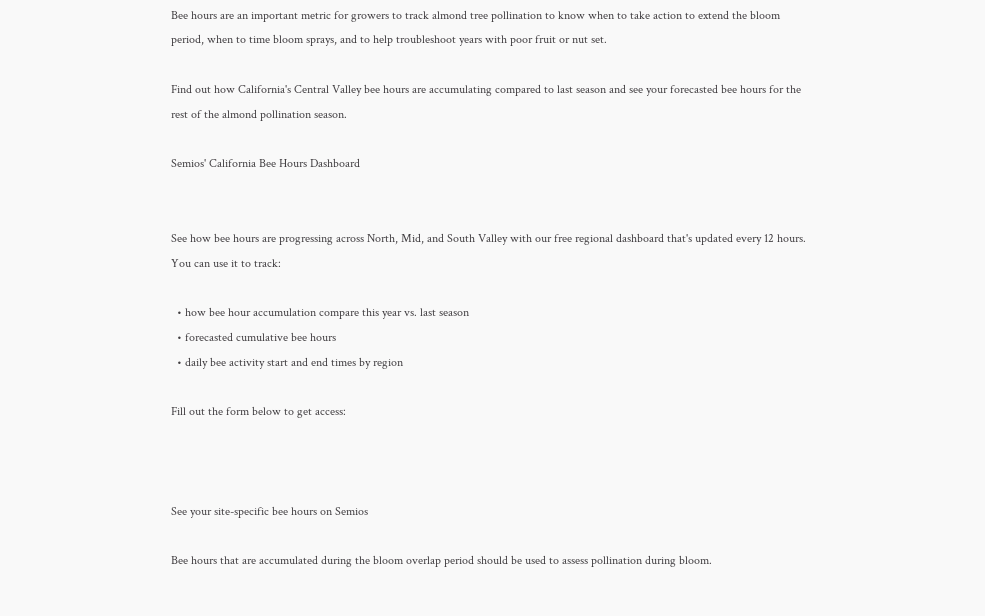Bee hours are an important metric for growers to track almond tree pollination to know when to take action to extend the bloom period, when to time bloom sprays, and to help troubleshoot years with poor fruit or nut set.

Find out how California's Central Valley bee hours are accumulating compared to last season and see your forecasted bee hours for the rest of the almond pollination season.

Semios' California Bee Hours Dashboard


See how bee hours are progressing across North, Mid, and South Valley with our free regional dashboard that's updated every 12 hours. You can use it to track:

  • how bee hour accumulation compare this year vs. last season
  • forecasted cumulative bee hours
  • daily bee activity start and end times by region

Fill out the form below to get access:



See your site-specific bee hours on Semios

Bee hours that are accumulated during the bloom overlap period should be used to assess pollination during bloom.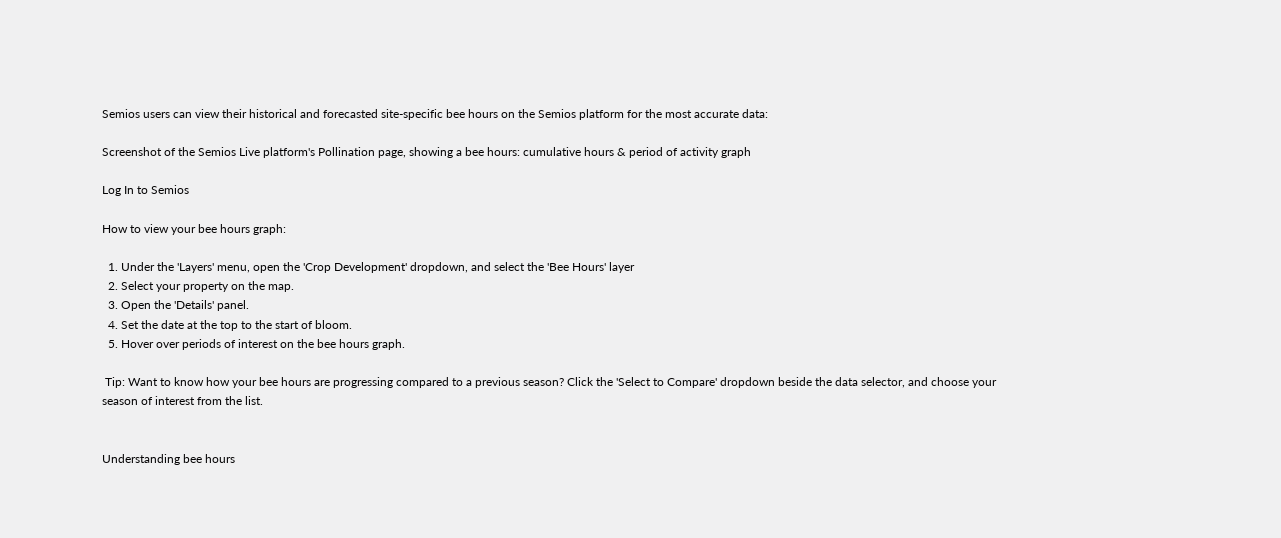Semios users can view their historical and forecasted site-specific bee hours on the Semios platform for the most accurate data:

Screenshot of the Semios Live platform's Pollination page, showing a bee hours: cumulative hours & period of activity graph

Log In to Semios

How to view your bee hours graph:

  1. Under the 'Layers' menu, open the 'Crop Development' dropdown, and select the 'Bee Hours' layer
  2. Select your property on the map.
  3. Open the 'Details' panel.
  4. Set the date at the top to the start of bloom.
  5. Hover over periods of interest on the bee hours graph.

 Tip: Want to know how your bee hours are progressing compared to a previous season? Click the 'Select to Compare' dropdown beside the data selector, and choose your season of interest from the list.


Understanding bee hours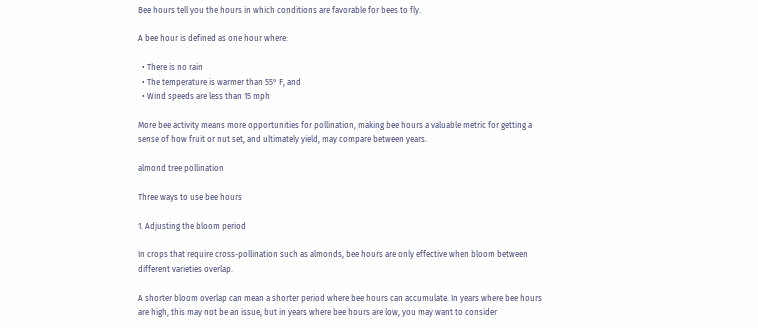Bee hours tell you the hours in which conditions are favorable for bees to fly.

A bee hour is defined as one hour where:

  • There is no rain
  • The temperature is warmer than 55° F, and
  • Wind speeds are less than 15 mph

More bee activity means more opportunities for pollination, making bee hours a valuable metric for getting a sense of how fruit or nut set, and ultimately yield, may compare between years.

almond tree pollination

Three ways to use bee hours

1. Adjusting the bloom period

In crops that require cross-pollination such as almonds, bee hours are only effective when bloom between different varieties overlap.

A shorter bloom overlap can mean a shorter period where bee hours can accumulate. In years where bee hours are high, this may not be an issue, but in years where bee hours are low, you may want to consider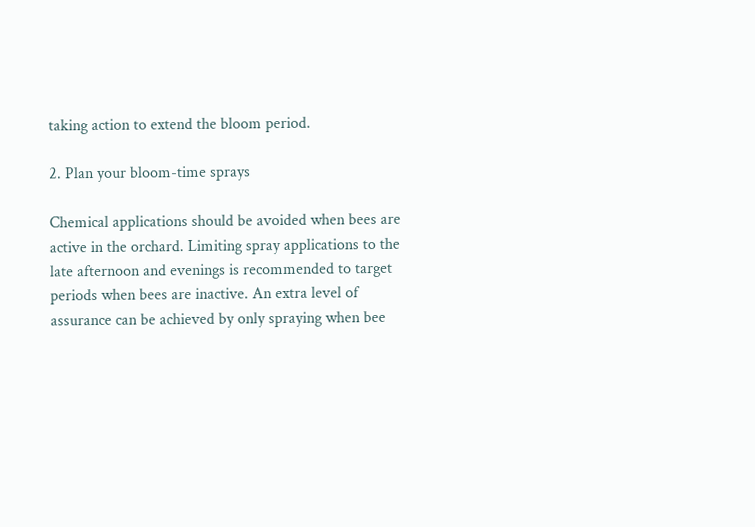taking action to extend the bloom period.

2. Plan your bloom-time sprays

Chemical applications should be avoided when bees are active in the orchard. Limiting spray applications to the late afternoon and evenings is recommended to target periods when bees are inactive. An extra level of assurance can be achieved by only spraying when bee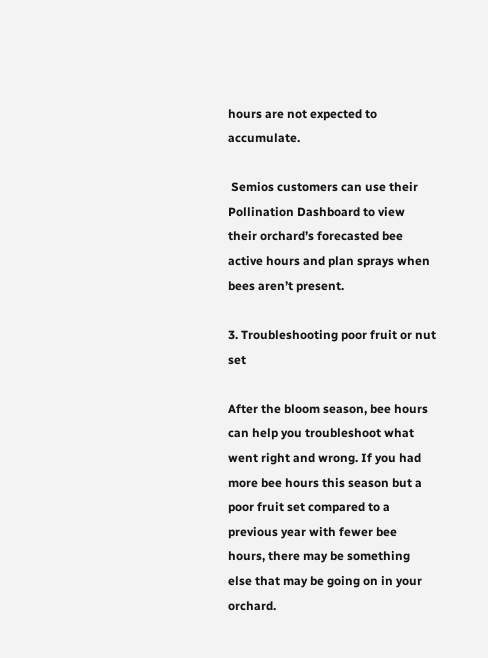hours are not expected to accumulate.

 Semios customers can use their Pollination Dashboard to view their orchard’s forecasted bee active hours and plan sprays when bees aren’t present.

3. Troubleshooting poor fruit or nut set

After the bloom season, bee hours can help you troubleshoot what went right and wrong. If you had more bee hours this season but a poor fruit set compared to a previous year with fewer bee hours, there may be something else that may be going on in your orchard.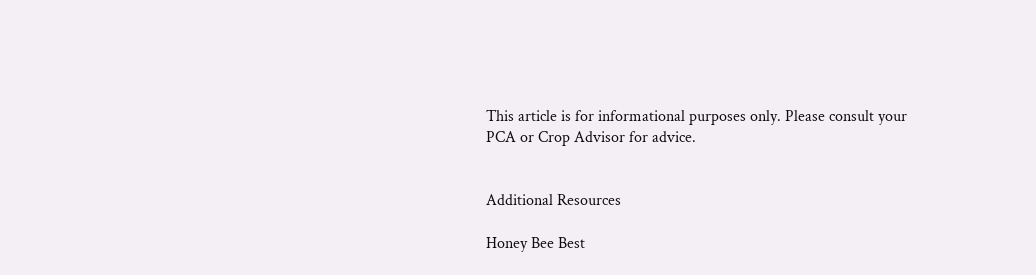This article is for informational purposes only. Please consult your PCA or Crop Advisor for advice.


Additional Resources

Honey Bee Best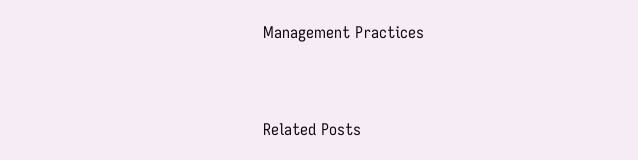Management Practices


Related Posts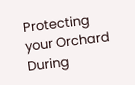Protecting your Orchard During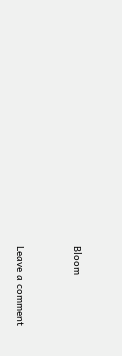Bloom


Leave a comment